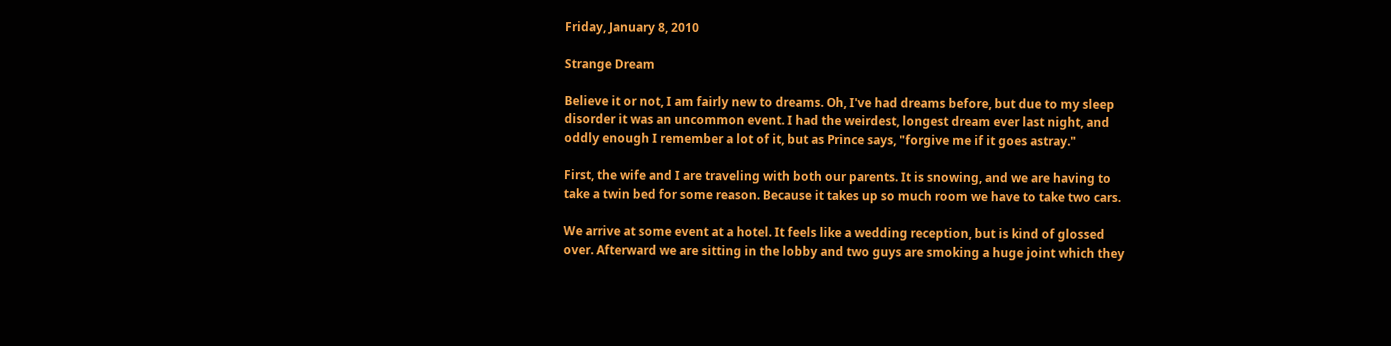Friday, January 8, 2010

Strange Dream

Believe it or not, I am fairly new to dreams. Oh, I've had dreams before, but due to my sleep disorder it was an uncommon event. I had the weirdest, longest dream ever last night, and oddly enough I remember a lot of it, but as Prince says, "forgive me if it goes astray."

First, the wife and I are traveling with both our parents. It is snowing, and we are having to take a twin bed for some reason. Because it takes up so much room we have to take two cars.

We arrive at some event at a hotel. It feels like a wedding reception, but is kind of glossed over. Afterward we are sitting in the lobby and two guys are smoking a huge joint which they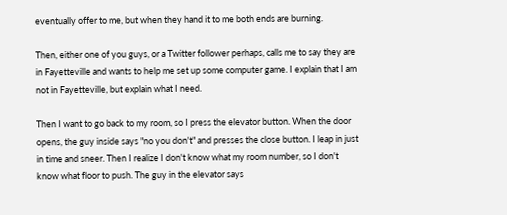eventually offer to me, but when they hand it to me both ends are burning.

Then, either one of you guys, or a Twitter follower perhaps, calls me to say they are in Fayetteville and wants to help me set up some computer game. I explain that I am not in Fayetteville, but explain what I need.

Then I want to go back to my room, so I press the elevator button. When the door opens, the guy inside says "no you don't" and presses the close button. I leap in just in time and sneer. Then I realize I don't know what my room number, so I don't know what floor to push. The guy in the elevator says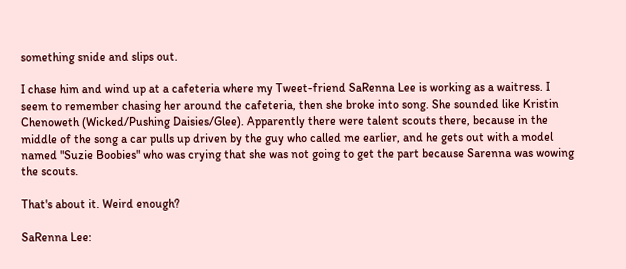something snide and slips out.

I chase him and wind up at a cafeteria where my Tweet-friend SaRenna Lee is working as a waitress. I seem to remember chasing her around the cafeteria, then she broke into song. She sounded like Kristin Chenoweth (Wicked/Pushing Daisies/Glee). Apparently there were talent scouts there, because in the middle of the song a car pulls up driven by the guy who called me earlier, and he gets out with a model named "Suzie Boobies" who was crying that she was not going to get the part because Sarenna was wowing the scouts.

That's about it. Weird enough?

SaRenna Lee: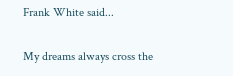Frank White said...

My dreams always cross the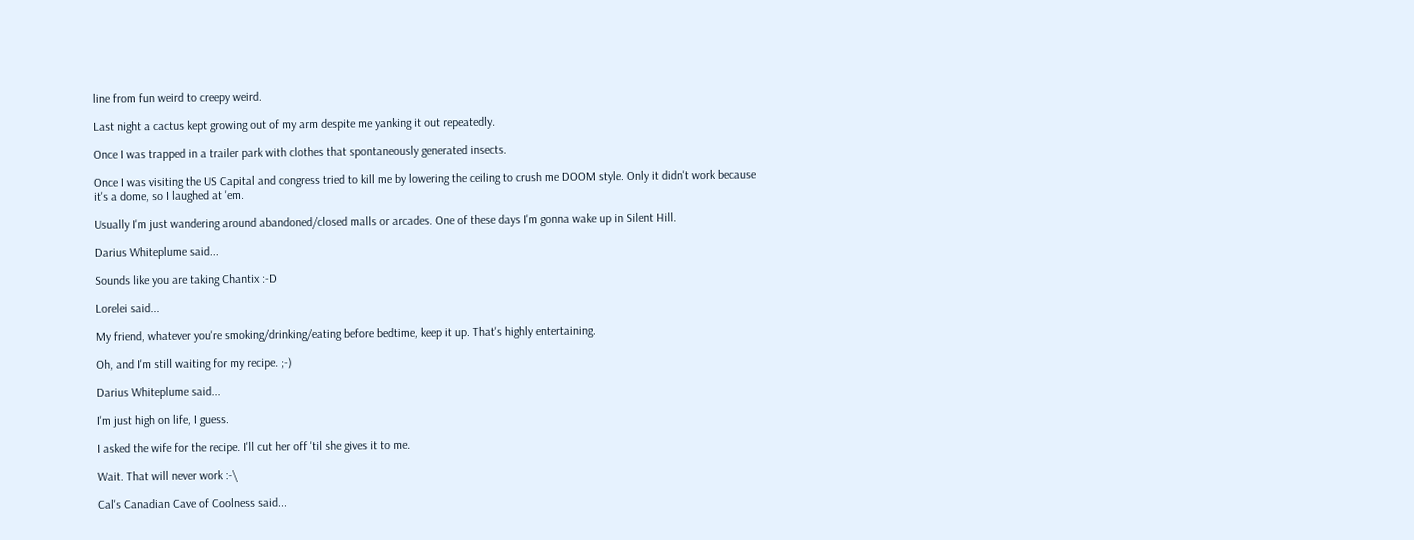line from fun weird to creepy weird.

Last night a cactus kept growing out of my arm despite me yanking it out repeatedly.

Once I was trapped in a trailer park with clothes that spontaneously generated insects.

Once I was visiting the US Capital and congress tried to kill me by lowering the ceiling to crush me DOOM style. Only it didn't work because it's a dome, so I laughed at 'em.

Usually I'm just wandering around abandoned/closed malls or arcades. One of these days I'm gonna wake up in Silent Hill.

Darius Whiteplume said...

Sounds like you are taking Chantix :-D

Lorelei said...

My friend, whatever you're smoking/drinking/eating before bedtime, keep it up. That's highly entertaining.

Oh, and I'm still waiting for my recipe. ;-)

Darius Whiteplume said...

I'm just high on life, I guess.

I asked the wife for the recipe. I'll cut her off 'til she gives it to me.

Wait. That will never work :-\

Cal's Canadian Cave of Coolness said...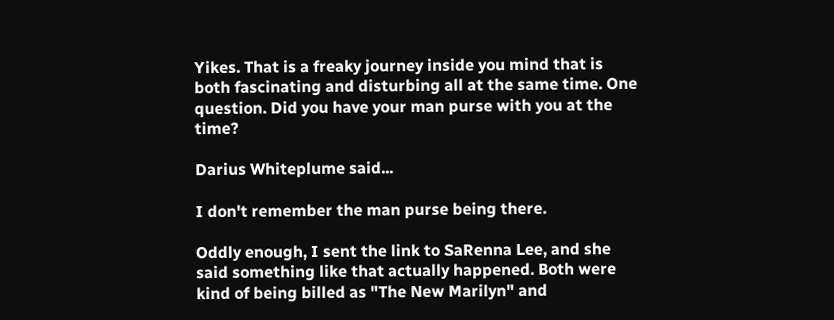Yikes. That is a freaky journey inside you mind that is both fascinating and disturbing all at the same time. One question. Did you have your man purse with you at the time?

Darius Whiteplume said...

I don't remember the man purse being there.

Oddly enough, I sent the link to SaRenna Lee, and she said something like that actually happened. Both were kind of being billed as "The New Marilyn" and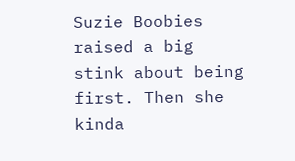Suzie Boobies raised a big stink about being first. Then she kinda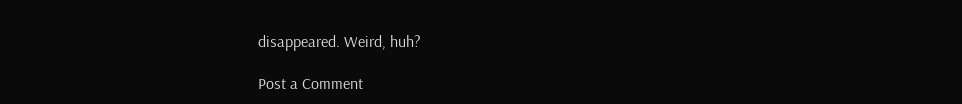disappeared. Weird, huh?

Post a Comment